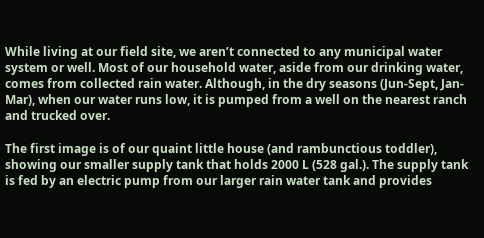While living at our field site, we aren’t connected to any municipal water system or well. Most of our household water, aside from our drinking water, comes from collected rain water. Although, in the dry seasons (Jun-Sept, Jan-Mar), when our water runs low, it is pumped from a well on the nearest ranch and trucked over.

The first image is of our quaint little house (and rambunctious toddler), showing our smaller supply tank that holds 2000 L (528 gal.). The supply tank is fed by an electric pump from our larger rain water tank and provides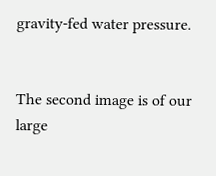gravity-fed water pressure.


The second image is of our large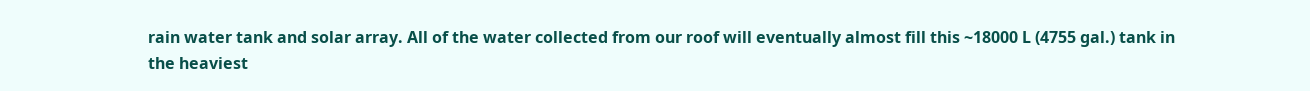rain water tank and solar array. All of the water collected from our roof will eventually almost fill this ~18000 L (4755 gal.) tank in the heaviest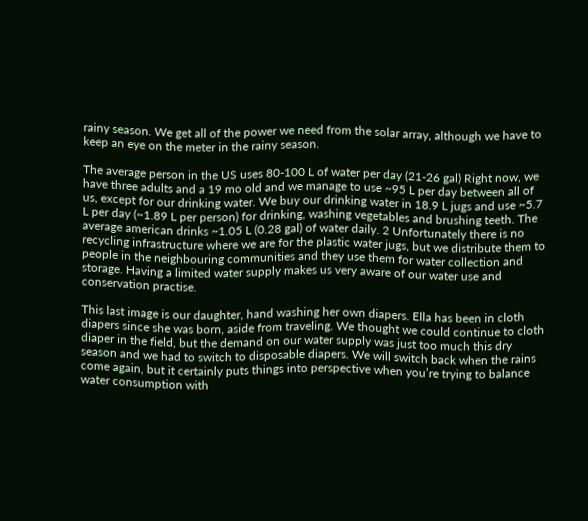rainy season. We get all of the power we need from the solar array, although we have to keep an eye on the meter in the rainy season.

The average person in the US uses 80-100 L of water per day (21-26 gal) Right now, we have three adults and a 19 mo old and we manage to use ~95 L per day between all of us, except for our drinking water. We buy our drinking water in 18.9 L jugs and use ~5.7 L per day (~1.89 L per person) for drinking, washing vegetables and brushing teeth. The average american drinks ~1.05 L (0.28 gal) of water daily. 2 Unfortunately there is no recycling infrastructure where we are for the plastic water jugs, but we distribute them to people in the neighbouring communities and they use them for water collection and storage. Having a limited water supply makes us very aware of our water use and conservation practise.

This last image is our daughter, hand washing her own diapers. Ella has been in cloth diapers since she was born, aside from traveling. We thought we could continue to cloth diaper in the field, but the demand on our water supply was just too much this dry season and we had to switch to disposable diapers. We will switch back when the rains come again, but it certainly puts things into perspective when you’re trying to balance water consumption with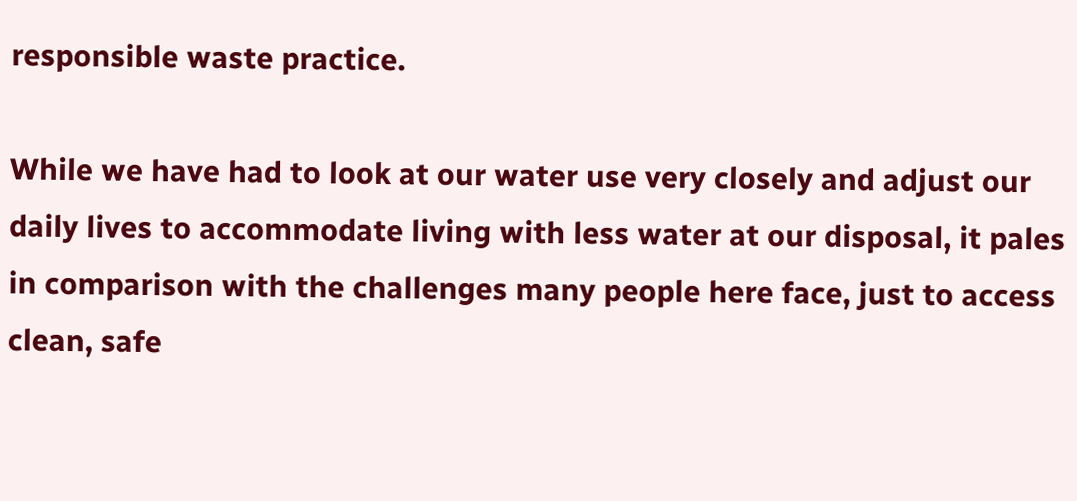responsible waste practice.

While we have had to look at our water use very closely and adjust our daily lives to accommodate living with less water at our disposal, it pales in comparison with the challenges many people here face, just to access clean, safe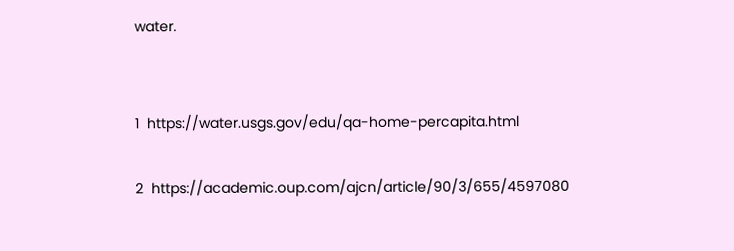water.


1  https://water.usgs.gov/edu/qa-home-percapita.html

2  https://academic.oup.com/ajcn/article/90/3/655/4597080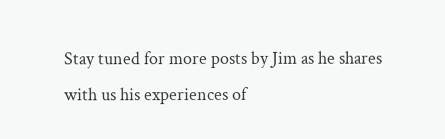Stay tuned for more posts by Jim as he shares with us his experiences of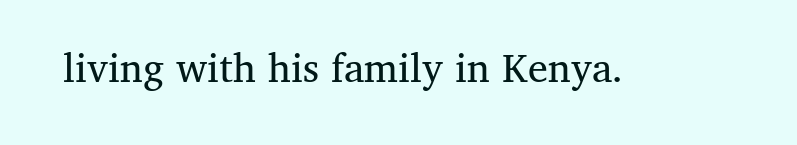living with his family in Kenya.